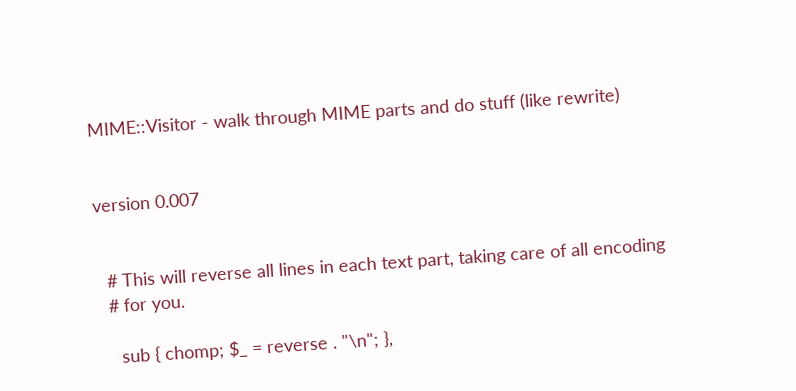MIME::Visitor - walk through MIME parts and do stuff (like rewrite)


version 0.007


  # This will reverse all lines in each text part, taking care of all encoding
  # for you.

    sub { chomp; $_ = reverse . "\n"; },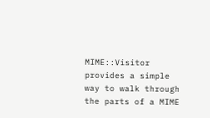MIME::Visitor provides a simple way to walk through the parts of a MIME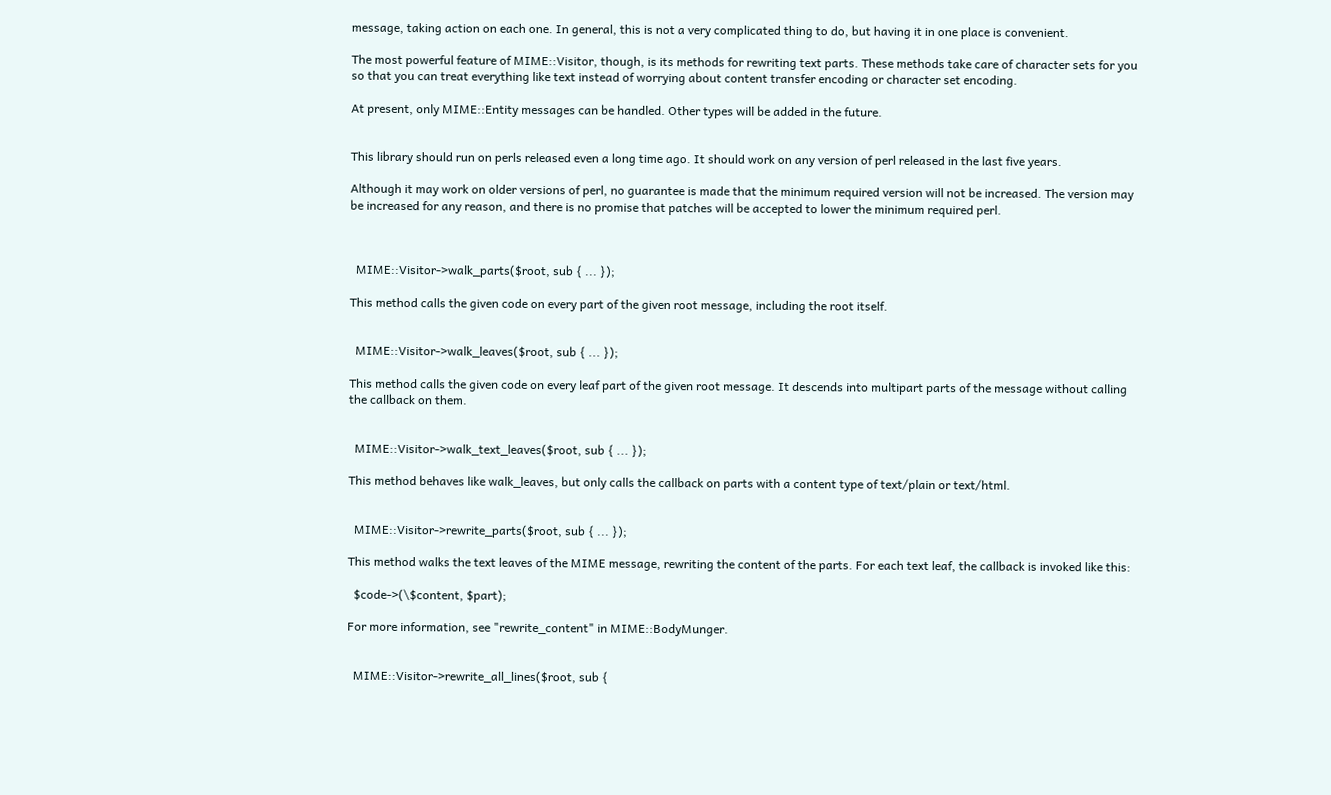message, taking action on each one. In general, this is not a very complicated thing to do, but having it in one place is convenient.

The most powerful feature of MIME::Visitor, though, is its methods for rewriting text parts. These methods take care of character sets for you so that you can treat everything like text instead of worrying about content transfer encoding or character set encoding.

At present, only MIME::Entity messages can be handled. Other types will be added in the future.


This library should run on perls released even a long time ago. It should work on any version of perl released in the last five years.

Although it may work on older versions of perl, no guarantee is made that the minimum required version will not be increased. The version may be increased for any reason, and there is no promise that patches will be accepted to lower the minimum required perl.



  MIME::Visitor->walk_parts($root, sub { ... });

This method calls the given code on every part of the given root message, including the root itself.


  MIME::Visitor->walk_leaves($root, sub { ... });

This method calls the given code on every leaf part of the given root message. It descends into multipart parts of the message without calling the callback on them.


  MIME::Visitor->walk_text_leaves($root, sub { ... });

This method behaves like walk_leaves, but only calls the callback on parts with a content type of text/plain or text/html.


  MIME::Visitor->rewrite_parts($root, sub { ... });

This method walks the text leaves of the MIME message, rewriting the content of the parts. For each text leaf, the callback is invoked like this:

  $code->(\$content, $part);

For more information, see "rewrite_content" in MIME::BodyMunger.


  MIME::Visitor->rewrite_all_lines($root, sub {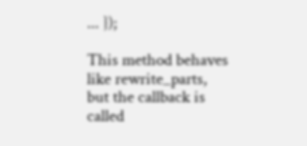... });

This method behaves like rewrite_parts, but the callback is called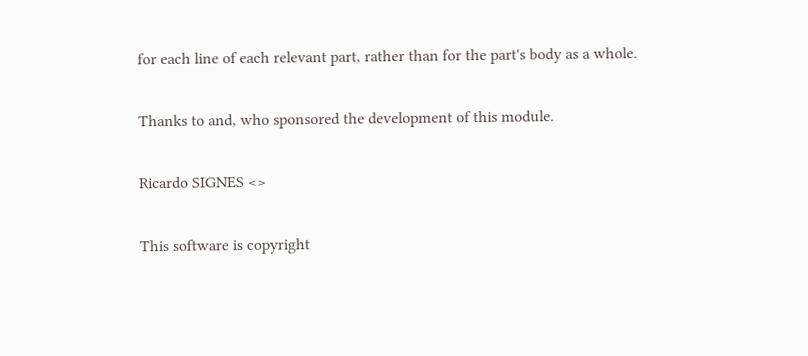for each line of each relevant part, rather than for the part's body as a whole.


Thanks to and, who sponsored the development of this module.


Ricardo SIGNES <>


This software is copyright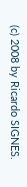(c) 2008 by Ricardo SIGNES.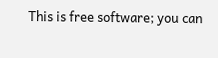This is free software; you can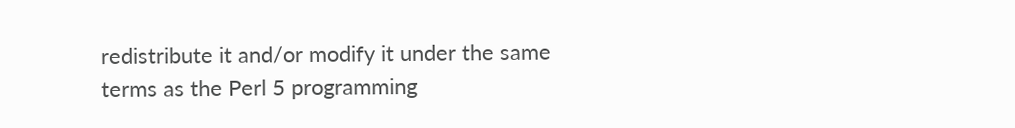redistribute it and/or modify it under the same terms as the Perl 5 programming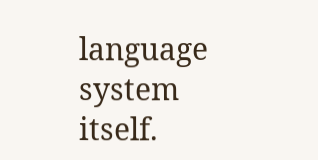language system itself.